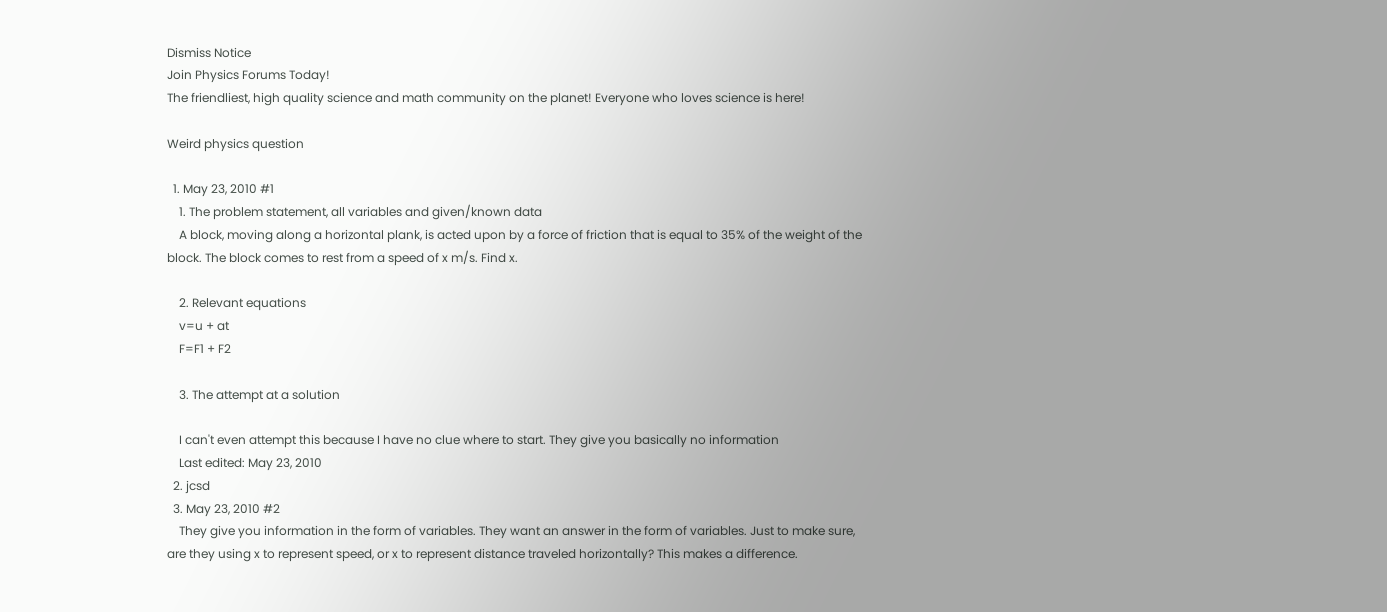Dismiss Notice
Join Physics Forums Today!
The friendliest, high quality science and math community on the planet! Everyone who loves science is here!

Weird physics question

  1. May 23, 2010 #1
    1. The problem statement, all variables and given/known data
    A block, moving along a horizontal plank, is acted upon by a force of friction that is equal to 35% of the weight of the block. The block comes to rest from a speed of x m/s. Find x.

    2. Relevant equations
    v=u + at
    F=F1 + F2

    3. The attempt at a solution

    I can't even attempt this because I have no clue where to start. They give you basically no information
    Last edited: May 23, 2010
  2. jcsd
  3. May 23, 2010 #2
    They give you information in the form of variables. They want an answer in the form of variables. Just to make sure, are they using x to represent speed, or x to represent distance traveled horizontally? This makes a difference.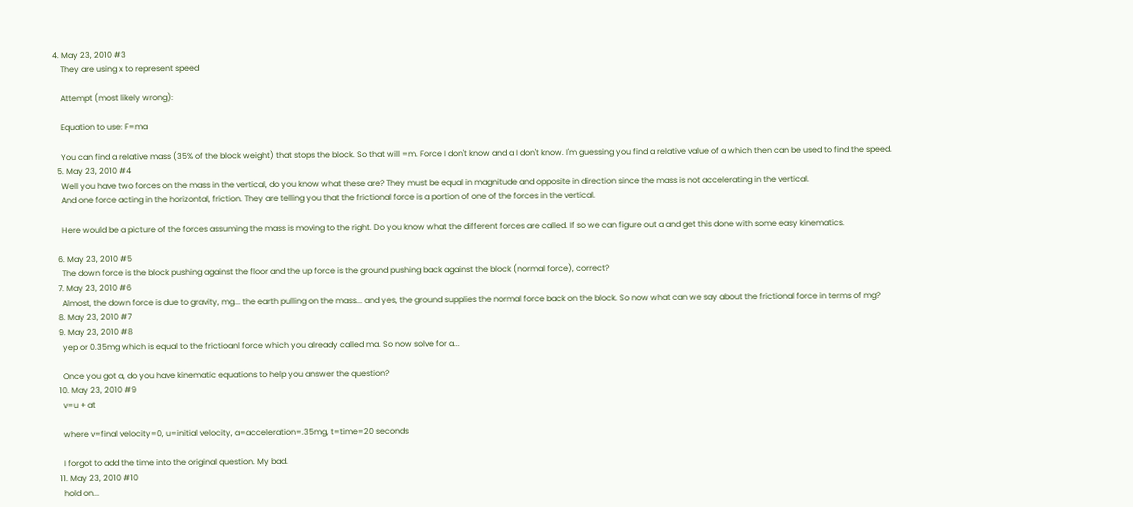4. May 23, 2010 #3
    They are using x to represent speed

    Attempt (most likely wrong):

    Equation to use: F=ma

    You can find a relative mass (35% of the block weight) that stops the block. So that will =m. Force I don't know and a I don't know. I'm guessing you find a relative value of a which then can be used to find the speed.
  5. May 23, 2010 #4
    Well you have two forces on the mass in the vertical, do you know what these are? They must be equal in magnitude and opposite in direction since the mass is not accelerating in the vertical.
    And one force acting in the horizontal, friction. They are telling you that the frictional force is a portion of one of the forces in the vertical.

    Here would be a picture of the forces assuming the mass is moving to the right. Do you know what the different forces are called. If so we can figure out a and get this done with some easy kinematics.

  6. May 23, 2010 #5
    The down force is the block pushing against the floor and the up force is the ground pushing back against the block (normal force), correct?
  7. May 23, 2010 #6
    Almost, the down force is due to gravity, mg... the earth pulling on the mass... and yes, the ground supplies the normal force back on the block. So now what can we say about the frictional force in terms of mg?
  8. May 23, 2010 #7
  9. May 23, 2010 #8
    yep or 0.35mg which is equal to the frictioanl force which you already called ma. So now solve for a...

    Once you got a, do you have kinematic equations to help you answer the question?
  10. May 23, 2010 #9
    v=u + at

    where v=final velocity=0, u=initial velocity, a=acceleration=.35mg, t=time=20 seconds

    I forgot to add the time into the original question. My bad.
  11. May 23, 2010 #10
    hold on...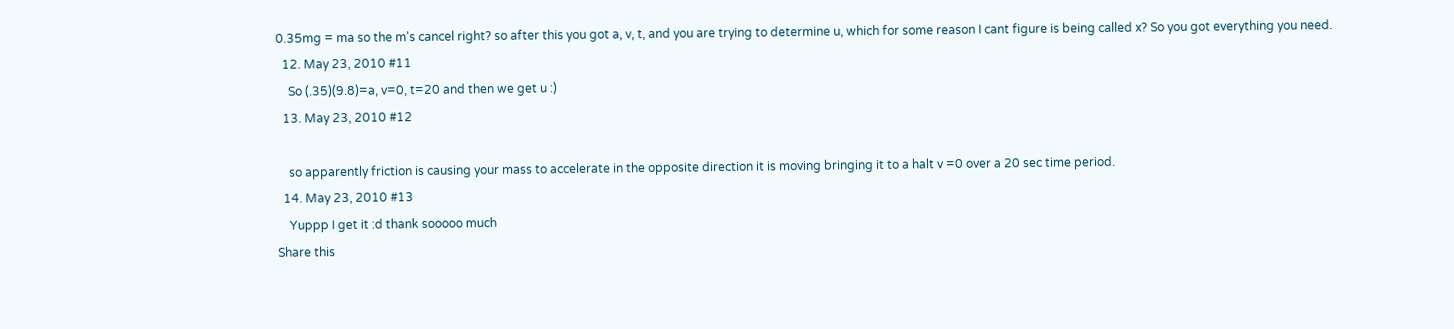0.35mg = ma so the m's cancel right? so after this you got a, v, t, and you are trying to determine u, which for some reason I cant figure is being called x? So you got everything you need.
  12. May 23, 2010 #11
    So (.35)(9.8)=a, v=0, t=20 and then we get u :)
  13. May 23, 2010 #12

    so apparently friction is causing your mass to accelerate in the opposite direction it is moving bringing it to a halt v =0 over a 20 sec time period.
  14. May 23, 2010 #13
    Yuppp I get it :d thank sooooo much
Share this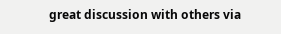great discussion with others via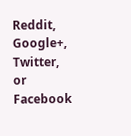Reddit, Google+, Twitter, or Facebook